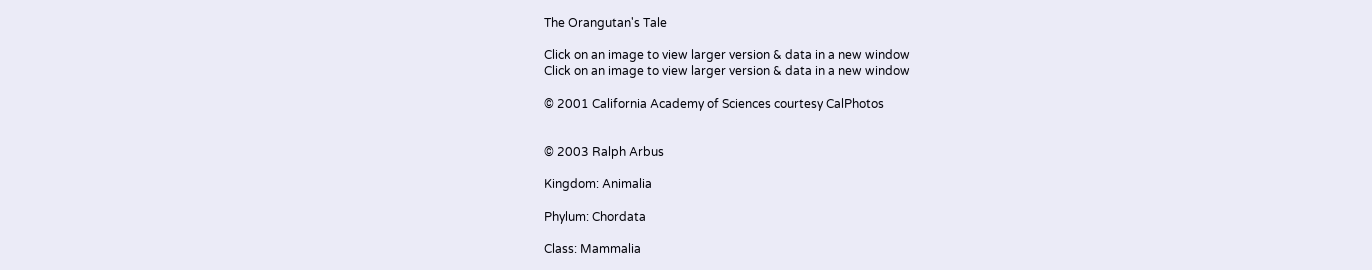The Orangutan's Tale

Click on an image to view larger version & data in a new window
Click on an image to view larger version & data in a new window

© 2001 California Academy of Sciences courtesy CalPhotos


© 2003 Ralph Arbus

Kingdom: Animalia

Phylum: Chordata

Class: Mammalia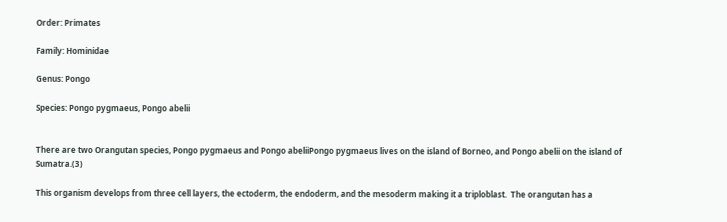Order: Primates

Family: Hominidae

Genus: Pongo

Species: Pongo pygmaeus, Pongo abelii


There are two Orangutan species, Pongo pygmaeus and Pongo abeliiPongo pygmaeus lives on the island of Borneo, and Pongo abelii on the island of Sumatra.(3)

This organism develops from three cell layers, the ectoderm, the endoderm, and the mesoderm making it a triploblast.  The orangutan has a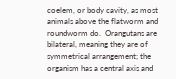coelem, or body cavity, as most animals above the flatworm and roundworm do.  Orangutans are bilateral, meaning they are of symmetrical arrangement; the organism has a central axis and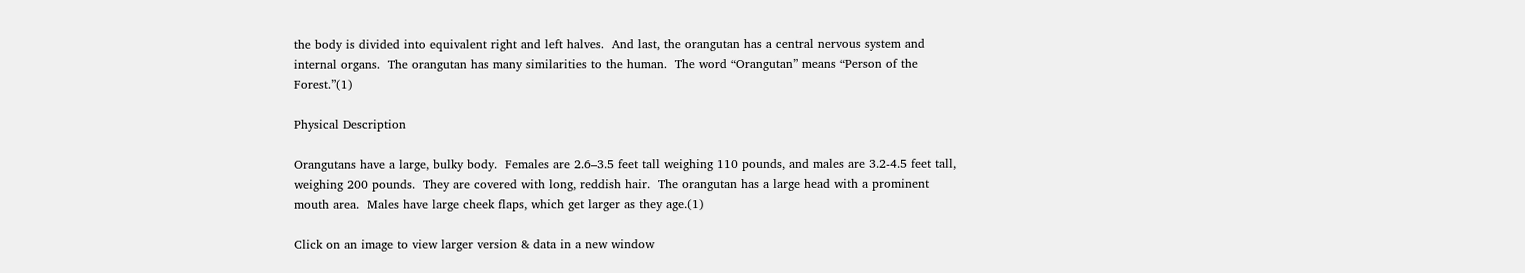the body is divided into equivalent right and left halves.  And last, the orangutan has a central nervous system and internal organs.  The orangutan has many similarities to the human.  The word “Orangutan” means “Person of the Forest.”(1)

Physical Description

Orangutans have a large, bulky body.  Females are 2.6–3.5 feet tall weighing 110 pounds, and males are 3.2-4.5 feet tall, weighing 200 pounds.  They are covered with long, reddish hair.  The orangutan has a large head with a prominent mouth area.  Males have large cheek flaps, which get larger as they age.(1)

Click on an image to view larger version & data in a new window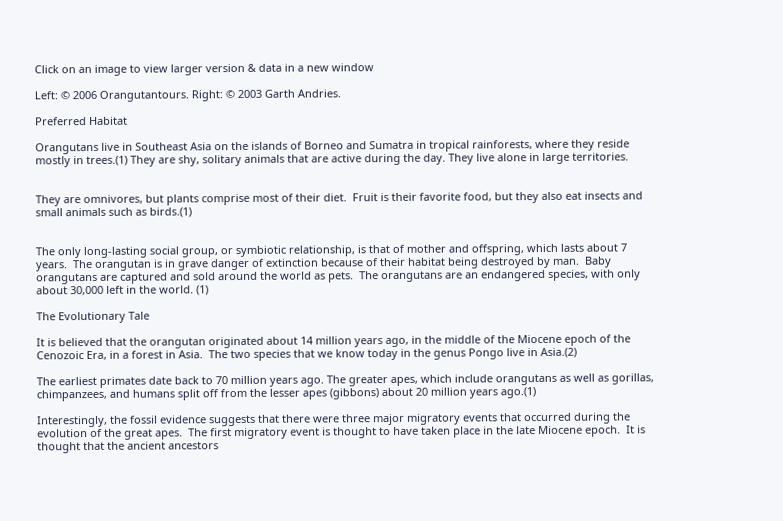Click on an image to view larger version & data in a new window

Left: © 2006 Orangutantours. Right: © 2003 Garth Andries.

Preferred Habitat

Orangutans live in Southeast Asia on the islands of Borneo and Sumatra in tropical rainforests, where they reside mostly in trees.(1) They are shy, solitary animals that are active during the day. They live alone in large territories.


They are omnivores, but plants comprise most of their diet.  Fruit is their favorite food, but they also eat insects and small animals such as birds.(1)


The only long-lasting social group, or symbiotic relationship, is that of mother and offspring, which lasts about 7 years.  The orangutan is in grave danger of extinction because of their habitat being destroyed by man.  Baby orangutans are captured and sold around the world as pets.  The orangutans are an endangered species, with only about 30,000 left in the world. (1)

The Evolutionary Tale

It is believed that the orangutan originated about 14 million years ago, in the middle of the Miocene epoch of the Cenozoic Era, in a forest in Asia.  The two species that we know today in the genus Pongo live in Asia.(2)

The earliest primates date back to 70 million years ago. The greater apes, which include orangutans as well as gorillas, chimpanzees, and humans split off from the lesser apes (gibbons) about 20 million years ago.(1)

Interestingly, the fossil evidence suggests that there were three major migratory events that occurred during the evolution of the great apes.  The first migratory event is thought to have taken place in the late Miocene epoch.  It is thought that the ancient ancestors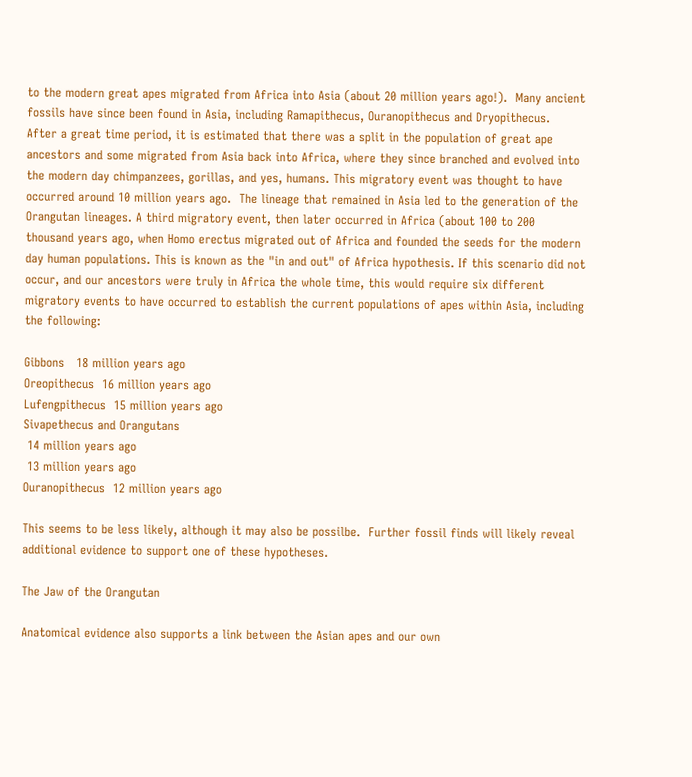to the modern great apes migrated from Africa into Asia (about 20 million years ago!).  Many ancient fossils have since been found in Asia, including Ramapithecus, Ouranopithecus and Dryopithecus.  After a great time period, it is estimated that there was a split in the population of great ape ancestors and some migrated from Asia back into Africa, where they since branched and evolved into the modern day chimpanzees, gorillas, and yes, humans. This migratory event was thought to have occurred around 10 million years ago.  The lineage that remained in Asia led to the generation of the Orangutan lineages. A third migratory event, then later occurred in Africa (about 100 to 200 thousand years ago, when Homo erectus migrated out of Africa and founded the seeds for the modern day human populations. This is known as the "in and out" of Africa hypothesis. If this scenario did not occur, and our ancestors were truly in Africa the whole time, this would require six different migratory events to have occurred to establish the current populations of apes within Asia, including the following:

Gibbons   18 million years ago
Oreopithecus  16 million years ago
Lufengpithecus  15 million years ago
Sivapethecus and Orangutans
 14 million years ago
 13 million years ago
Ouranopithecus  12 million years ago

This seems to be less likely, although it may also be possilbe.  Further fossil finds will likely reveal  additional evidence to support one of these hypotheses.

The Jaw of the Orangutan

Anatomical evidence also supports a link between the Asian apes and our own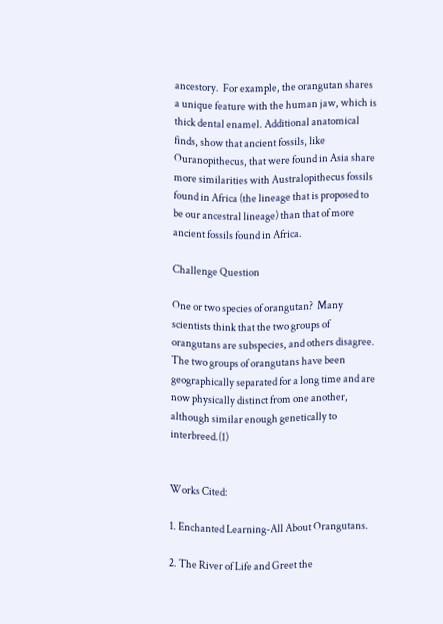ancestory.  For example, the orangutan shares a unique feature with the human jaw, which is thick dental enamel. Additional anatomical finds, show that ancient fossils, like Ouranopithecus, that were found in Asia share more similarities with Australopithecus fossils found in Africa (the lineage that is proposed to be our ancestral lineage) than that of more ancient fossils found in Africa.

Challenge Question

One or two species of orangutan?  Many scientists think that the two groups of orangutans are subspecies, and others disagree.  The two groups of orangutans have been geographically separated for a long time and are now physically distinct from one another, although similar enough genetically to interbreed.(1)


Works Cited:

1. Enchanted Learning-All About Orangutans.

2. The River of Life and Greet the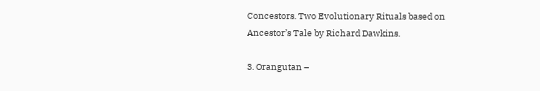Concestors. Two Evolutionary Rituals based on Ancestor’s Tale by Richard Dawkins.

3. Orangutan –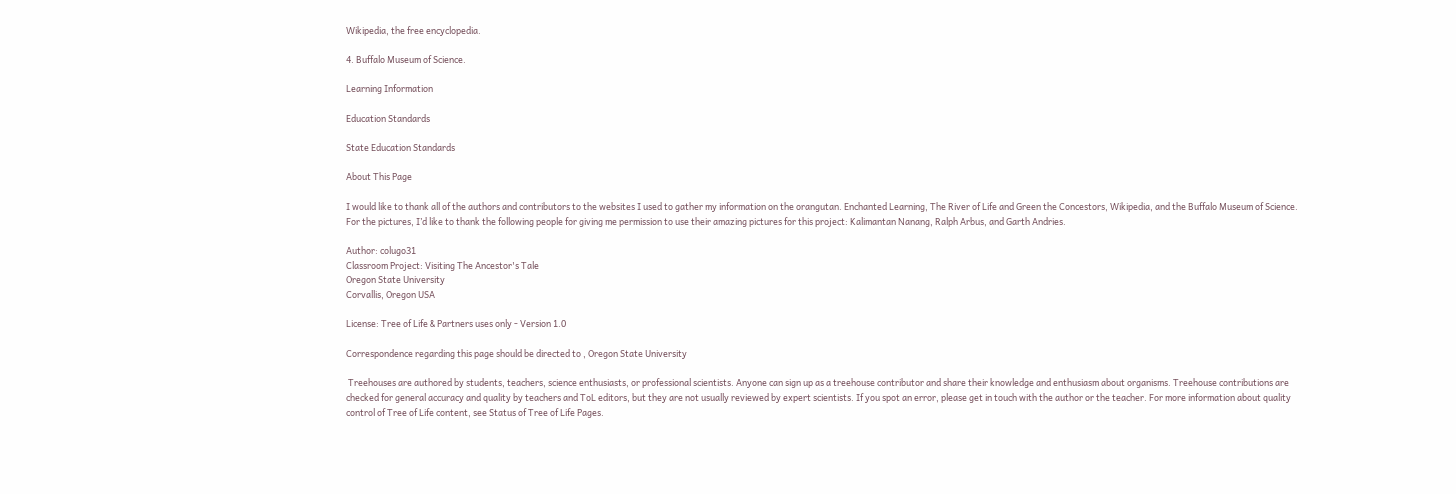Wikipedia, the free encyclopedia.

4. Buffalo Museum of Science.

Learning Information

Education Standards

State Education Standards

About This Page

I would like to thank all of the authors and contributors to the websites I used to gather my information on the orangutan. Enchanted Learning, The River of Life and Green the Concestors, Wikipedia, and the Buffalo Museum of Science. For the pictures, I’d like to thank the following people for giving me permission to use their amazing pictures for this project: Kalimantan Nanang, Ralph Arbus, and Garth Andries.

Author: colugo31
Classroom Project: Visiting The Ancestor's Tale
Oregon State University
Corvallis, Oregon USA

License: Tree of Life & Partners uses only - Version 1.0

Correspondence regarding this page should be directed to , Oregon State University

 Treehouses are authored by students, teachers, science enthusiasts, or professional scientists. Anyone can sign up as a treehouse contributor and share their knowledge and enthusiasm about organisms. Treehouse contributions are checked for general accuracy and quality by teachers and ToL editors, but they are not usually reviewed by expert scientists. If you spot an error, please get in touch with the author or the teacher. For more information about quality control of Tree of Life content, see Status of Tree of Life Pages.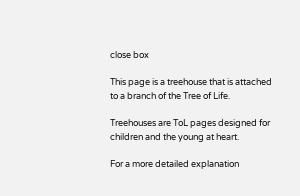close box

This page is a treehouse that is attached to a branch of the Tree of Life.

Treehouses are ToL pages designed for children and the young at heart.

For a more detailed explanation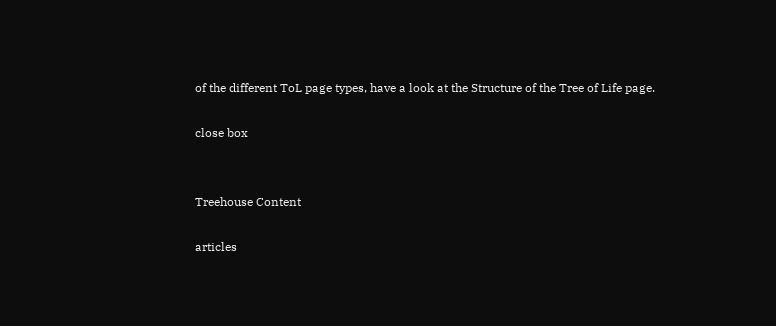of the different ToL page types, have a look at the Structure of the Tree of Life page.

close box


Treehouse Content

articles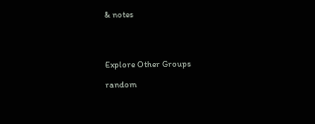& notes




Explore Other Groups

random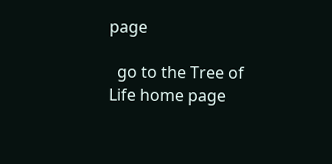page

  go to the Tree of Life home page